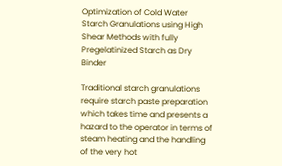Optimization of Cold Water Starch Granulations using High Shear Methods with fully Pregelatinized Starch as Dry Binder

Traditional starch granulations require starch paste preparation which takes time and presents a hazard to the operator in terms of steam heating and the handling of the very hot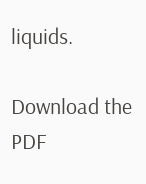liquids.

Download the PDF